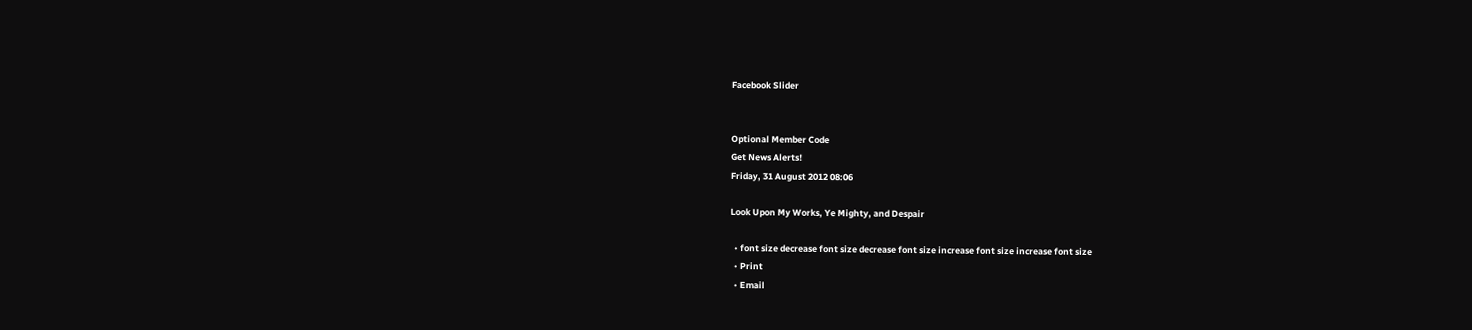Facebook Slider


Optional Member Code
Get News Alerts!
Friday, 31 August 2012 08:06

Look Upon My Works, Ye Mighty, and Despair

  • font size decrease font size decrease font size increase font size increase font size
  • Print
  • Email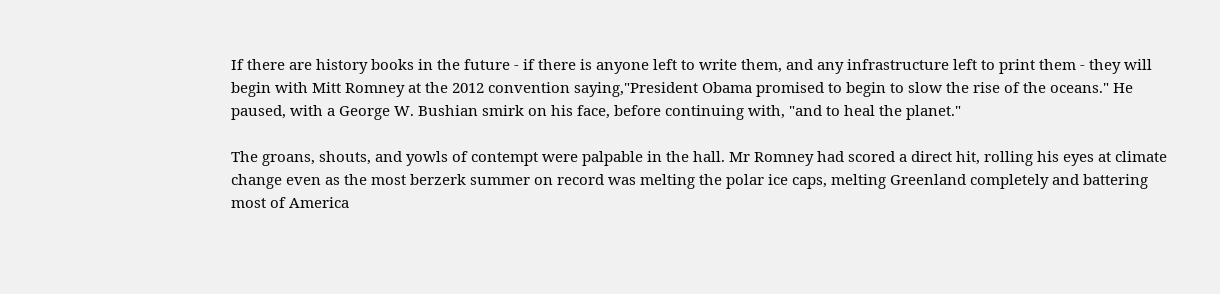If there are history books in the future - if there is anyone left to write them, and any infrastructure left to print them - they will begin with Mitt Romney at the 2012 convention saying,"President Obama promised to begin to slow the rise of the oceans." He paused, with a George W. Bushian smirk on his face, before continuing with, "and to heal the planet."

The groans, shouts, and yowls of contempt were palpable in the hall. Mr Romney had scored a direct hit, rolling his eyes at climate change even as the most berzerk summer on record was melting the polar ice caps, melting Greenland completely and battering most of America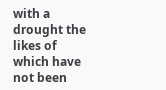with a drought the likes of which have not been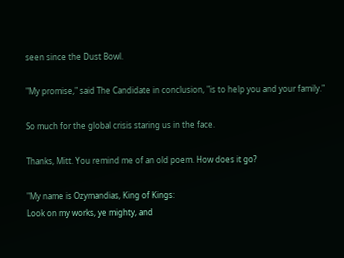seen since the Dust Bowl.

"My promise," said The Candidate in conclusion, "is to help you and your family."

So much for the global crisis staring us in the face.

Thanks, Mitt. You remind me of an old poem. How does it go?

"My name is Ozymandias, King of Kings:
Look on my works, ye mighty, and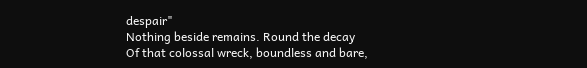despair"
Nothing beside remains. Round the decay
Of that colossal wreck, boundless and bare,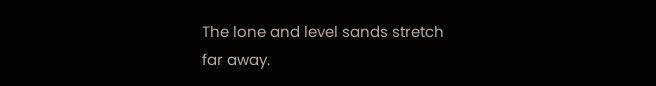The lone and level sands stretch far away.